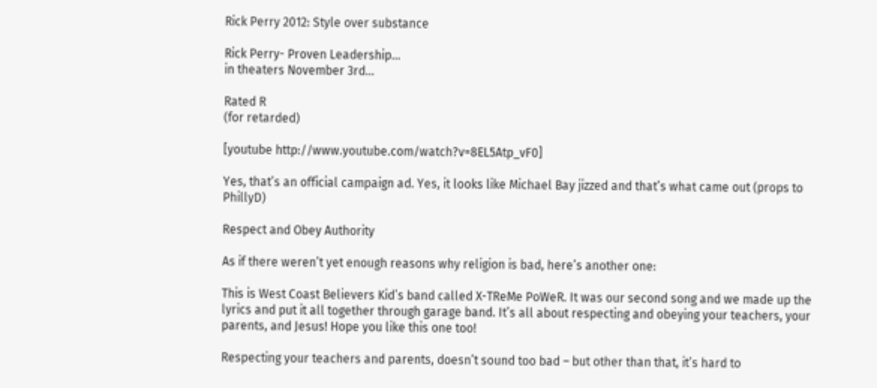Rick Perry 2012: Style over substance

Rick Perry- Proven Leadership…
in theaters November 3rd…

Rated R
(for retarded)

[youtube http://www.youtube.com/watch?v=8EL5Atp_vF0]

Yes, that’s an official campaign ad. Yes, it looks like Michael Bay jizzed and that’s what came out (props to PhillyD)

Respect and Obey Authority

As if there weren’t yet enough reasons why religion is bad, here’s another one:

This is West Coast Believers Kid’s band called X-TReMe PoWeR. It was our second song and we made up the lyrics and put it all together through garage band. It’s all about respecting and obeying your teachers, your parents, and Jesus! Hope you like this one too!

Respecting your teachers and parents, doesn’t sound too bad – but other than that, it’s hard to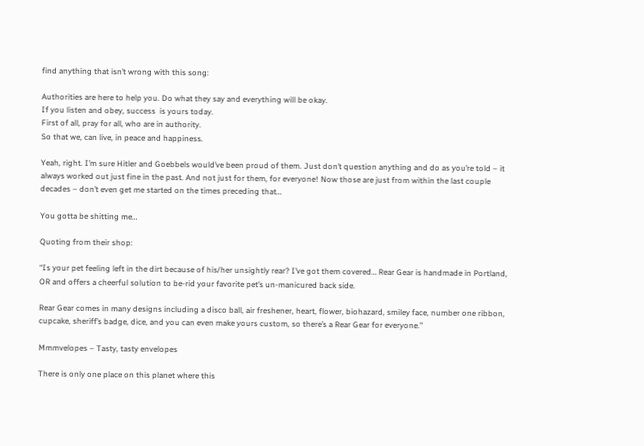find anything that isn’t wrong with this song:

Authorities are here to help you. Do what they say and everything will be okay.
If you listen and obey, success  is yours today.
First of all, pray for all, who are in authority.
So that we, can live, in peace and happiness.

Yeah, right. I’m sure Hitler and Goebbels would’ve been proud of them. Just don’t question anything and do as you’re told – it always worked out just fine in the past. And not just for them, for everyone! Now those are just from within the last couple decades – don’t even get me started on the times preceding that…

You gotta be shitting me…

Quoting from their shop:

“Is your pet feeling left in the dirt because of his/her unsightly rear? I’ve got them covered… Rear Gear is handmade in Portland, OR and offers a cheerful solution to be-rid your favorite pet’s un-manicured back side.

Rear Gear comes in many designs including a disco ball, air freshener, heart, flower, biohazard, smiley face, number one ribbon, cupcake, sheriff’s badge, dice, and you can even make yours custom, so there’s a Rear Gear for everyone.”

Mmmvelopes – Tasty, tasty envelopes

There is only one place on this planet where this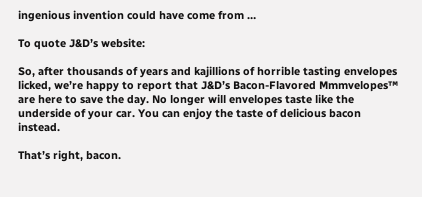ingenious invention could have come from …

To quote J&D’s website:

So, after thousands of years and kajillions of horrible tasting envelopes licked, we’re happy to report that J&D’s Bacon-Flavored Mmmvelopes™ are here to save the day. No longer will envelopes taste like the underside of your car. You can enjoy the taste of delicious bacon instead.

That’s right, bacon.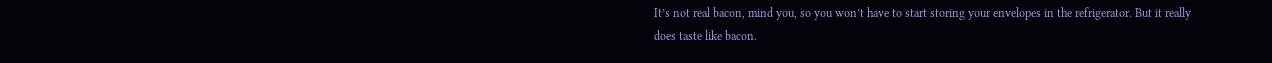It’s not real bacon, mind you, so you won’t have to start storing your envelopes in the refrigerator. But it really does taste like bacon.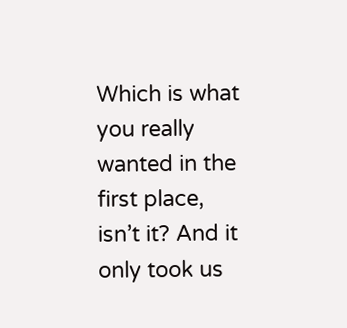Which is what you really wanted in the first place, isn’t it? And it only took us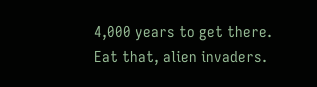4,000 years to get there. Eat that, alien invaders.